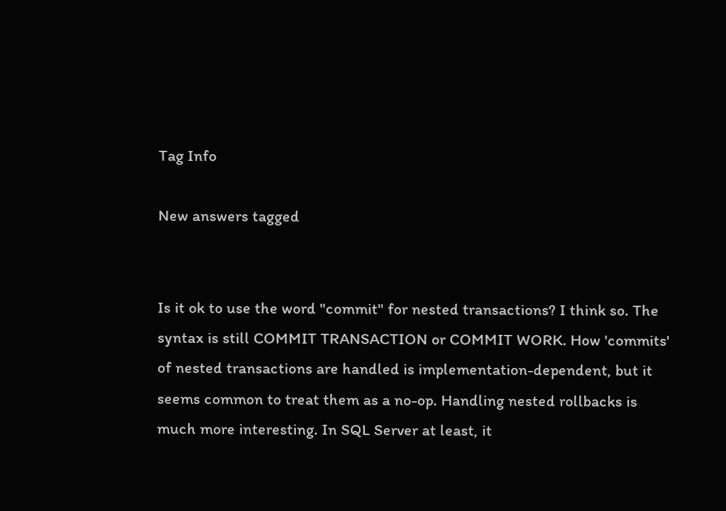Tag Info

New answers tagged


Is it ok to use the word "commit" for nested transactions? I think so. The syntax is still COMMIT TRANSACTION or COMMIT WORK. How 'commits' of nested transactions are handled is implementation-dependent, but it seems common to treat them as a no-op. Handling nested rollbacks is much more interesting. In SQL Server at least, it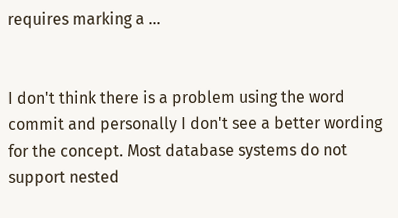requires marking a ...


I don't think there is a problem using the word commit and personally I don't see a better wording for the concept. Most database systems do not support nested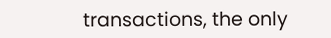transactions, the only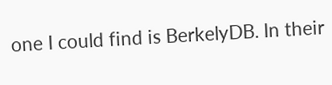one I could find is BerkelyDB. In their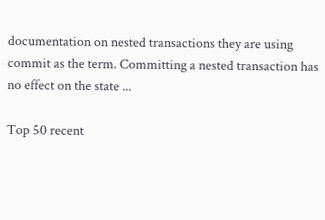documentation on nested transactions they are using commit as the term. Committing a nested transaction has no effect on the state ...

Top 50 recent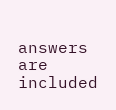answers are included